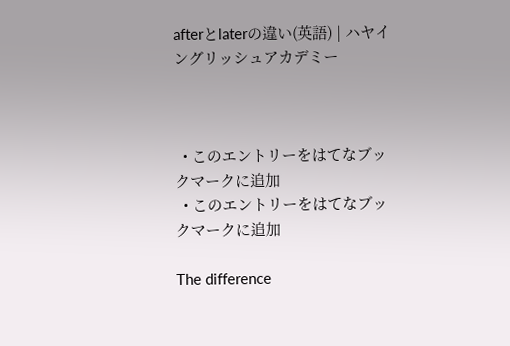afterとlaterの違い(英語) | ハヤイングリッシュアカデミー



  • このエントリーをはてなブックマークに追加
  • このエントリーをはてなブックマークに追加

The difference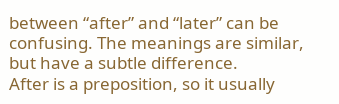between “after” and “later” can be confusing. The meanings are similar, but have a subtle difference.
After is a preposition, so it usually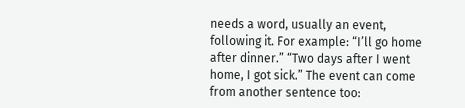needs a word, usually an event, following it. For example: “I’ll go home after dinner.” “Two days after I went home, I got sick.” The event can come from another sentence too: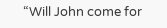“Will John come for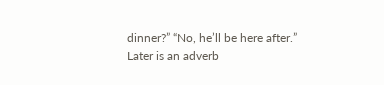dinner?” “No, he’ll be here after.”
Later is an adverb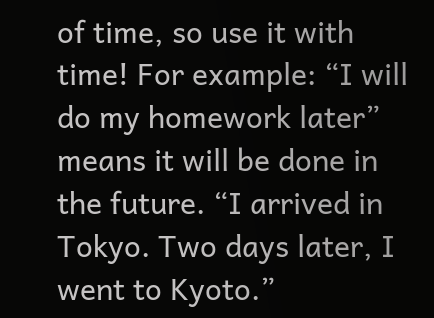of time, so use it with time! For example: “I will do my homework later” means it will be done in the future. “I arrived in Tokyo. Two days later, I went to Kyoto.”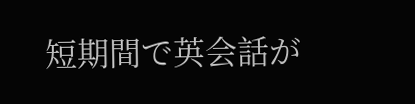短期間で英会話が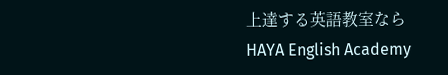上達する英語教室ならHAYA English Academy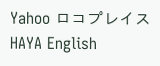Yahoo ロコプレイス HAYA English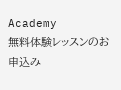Academy
無料体験レッスンのお申込み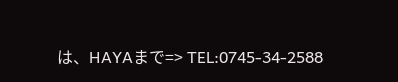は、HAYAまで=> TEL:0745-34-2588